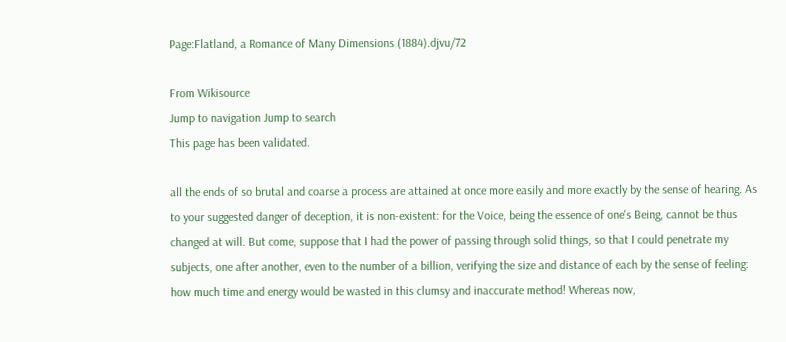Page:Flatland, a Romance of Many Dimensions (1884).djvu/72

From Wikisource
Jump to navigation Jump to search
This page has been validated.

all the ends of so brutal and coarse a process are attained at once more easily and more exactly by the sense of hearing. As to your suggested danger of deception, it is non-existent: for the Voice, being the essence of one's Being, cannot be thus changed at will. But come, suppose that I had the power of passing through solid things, so that I could penetrate my subjects, one after another, even to the number of a billion, verifying the size and distance of each by the sense of feeling: how much time and energy would be wasted in this clumsy and inaccurate method! Whereas now,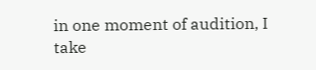in one moment of audition, I take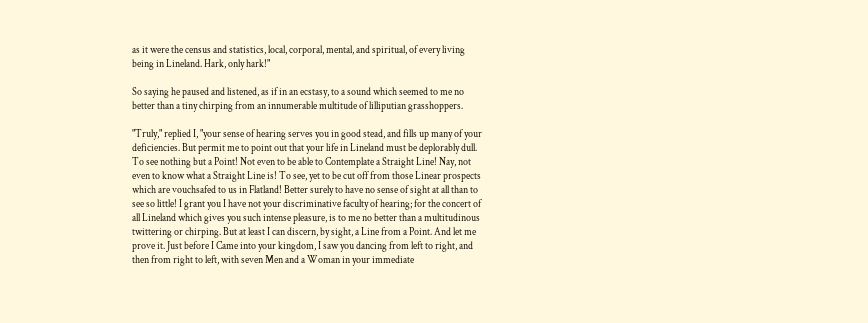as it were the census and statistics, local, corporal, mental, and spiritual, of every living being in Lineland. Hark, only hark!"

So saying he paused and listened, as if in an ecstasy, to a sound which seemed to me no better than a tiny chirping from an innumerable multitude of lilliputian grasshoppers.

"Truly," replied I, "your sense of hearing serves you in good stead, and fills up many of your deficiencies. But permit me to point out that your life in Lineland must be deplorably dull. To see nothing but a Point! Not even to be able to Contemplate a Straight Line! Nay, not even to know what a Straight Line is! To see, yet to be cut off from those Linear prospects which are vouchsafed to us in Flatland! Better surely to have no sense of sight at all than to see so little! I grant you I have not your discriminative faculty of hearing; for the concert of all Lineland which gives you such intense pleasure, is to me no better than a multitudinous twittering or chirping. But at least I can discern, by sight, a Line from a Point. And let me prove it. Just before I Came into your kingdom, I saw you dancing from left to right, and then from right to left, with seven Men and a Woman in your immediate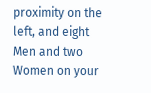proximity on the left, and eight Men and two Women on your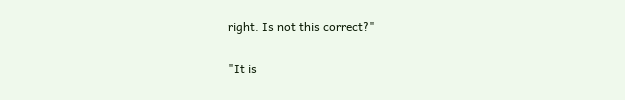right. Is not this correct?"

"It is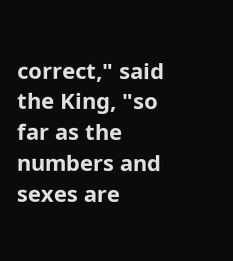correct," said the King, "so far as the numbers and sexes are